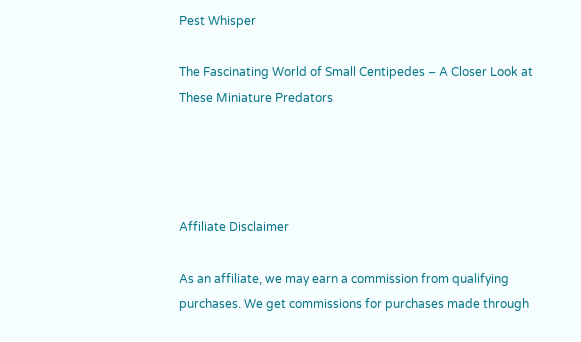Pest Whisper

The Fascinating World of Small Centipedes – A Closer Look at These Miniature Predators




Affiliate Disclaimer

As an affiliate, we may earn a commission from qualifying purchases. We get commissions for purchases made through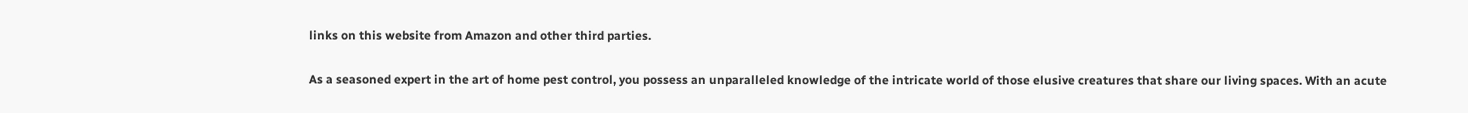links on this website from Amazon and other third parties.

As a seasoned expert in the art of home pest control, you possess an unparalleled knowledge of the intricate world of those elusive creatures that share our living spaces. With an acute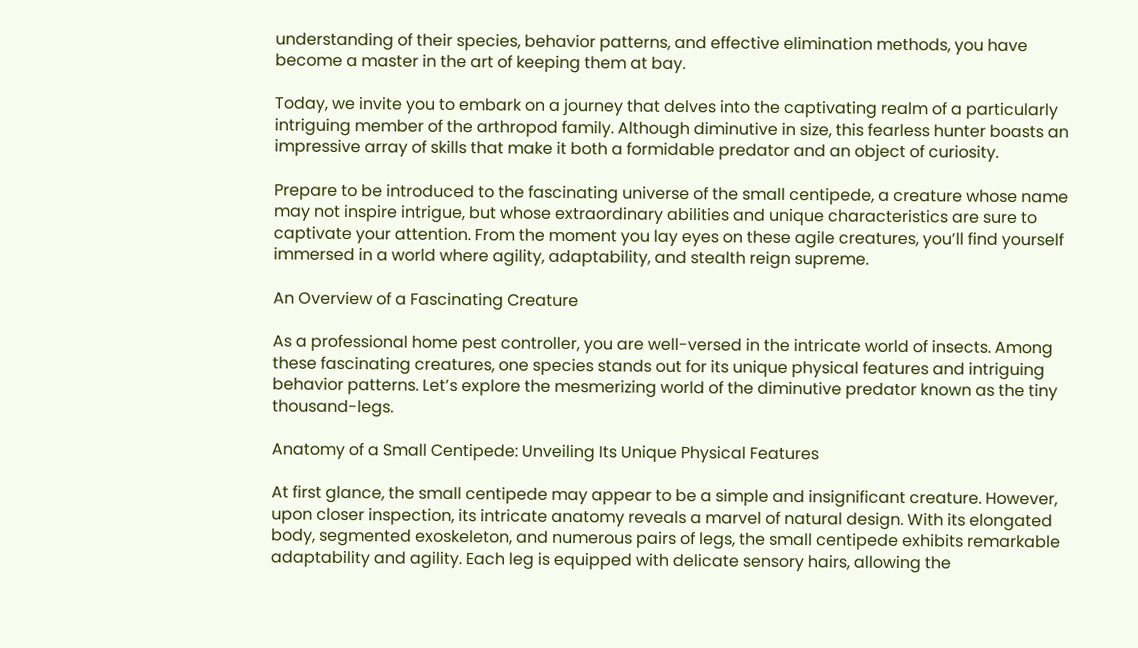understanding of their species, behavior patterns, and effective elimination methods, you have become a master in the art of keeping them at bay.

Today, we invite you to embark on a journey that delves into the captivating realm of a particularly intriguing member of the arthropod family. Although diminutive in size, this fearless hunter boasts an impressive array of skills that make it both a formidable predator and an object of curiosity.

Prepare to be introduced to the fascinating universe of the small centipede, a creature whose name may not inspire intrigue, but whose extraordinary abilities and unique characteristics are sure to captivate your attention. From the moment you lay eyes on these agile creatures, you’ll find yourself immersed in a world where agility, adaptability, and stealth reign supreme.

An Overview of a Fascinating Creature

As a professional home pest controller, you are well-versed in the intricate world of insects. Among these fascinating creatures, one species stands out for its unique physical features and intriguing behavior patterns. Let’s explore the mesmerizing world of the diminutive predator known as the tiny thousand-legs.

Anatomy of a Small Centipede: Unveiling Its Unique Physical Features

At first glance, the small centipede may appear to be a simple and insignificant creature. However, upon closer inspection, its intricate anatomy reveals a marvel of natural design. With its elongated body, segmented exoskeleton, and numerous pairs of legs, the small centipede exhibits remarkable adaptability and agility. Each leg is equipped with delicate sensory hairs, allowing the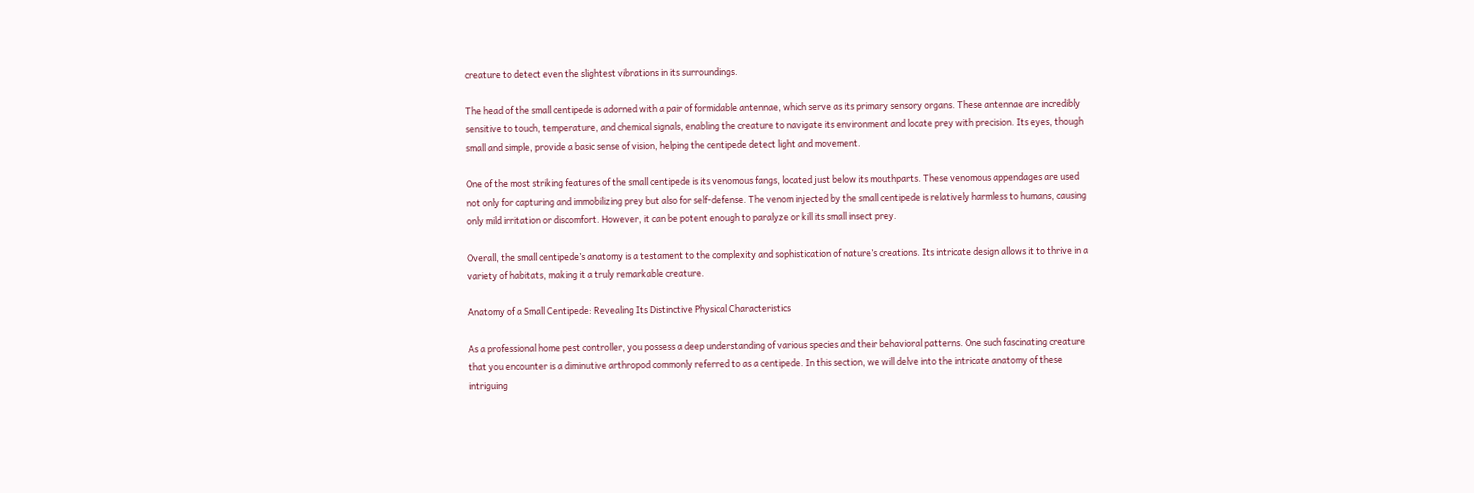creature to detect even the slightest vibrations in its surroundings.

The head of the small centipede is adorned with a pair of formidable antennae, which serve as its primary sensory organs. These antennae are incredibly sensitive to touch, temperature, and chemical signals, enabling the creature to navigate its environment and locate prey with precision. Its eyes, though small and simple, provide a basic sense of vision, helping the centipede detect light and movement.

One of the most striking features of the small centipede is its venomous fangs, located just below its mouthparts. These venomous appendages are used not only for capturing and immobilizing prey but also for self-defense. The venom injected by the small centipede is relatively harmless to humans, causing only mild irritation or discomfort. However, it can be potent enough to paralyze or kill its small insect prey.

Overall, the small centipede’s anatomy is a testament to the complexity and sophistication of nature’s creations. Its intricate design allows it to thrive in a variety of habitats, making it a truly remarkable creature.

Anatomy of a Small Centipede: Revealing Its Distinctive Physical Characteristics

As a professional home pest controller, you possess a deep understanding of various species and their behavioral patterns. One such fascinating creature that you encounter is a diminutive arthropod commonly referred to as a centipede. In this section, we will delve into the intricate anatomy of these intriguing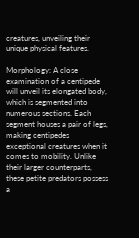creatures, unveiling their unique physical features.

Morphology: A close examination of a centipede will unveil its elongated body, which is segmented into numerous sections. Each segment houses a pair of legs, making centipedes exceptional creatures when it comes to mobility. Unlike their larger counterparts, these petite predators possess a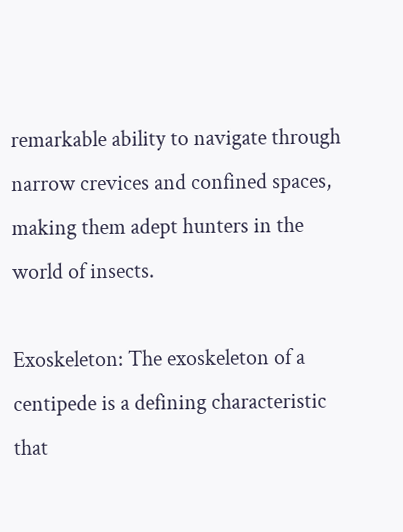remarkable ability to navigate through narrow crevices and confined spaces, making them adept hunters in the world of insects.

Exoskeleton: The exoskeleton of a centipede is a defining characteristic that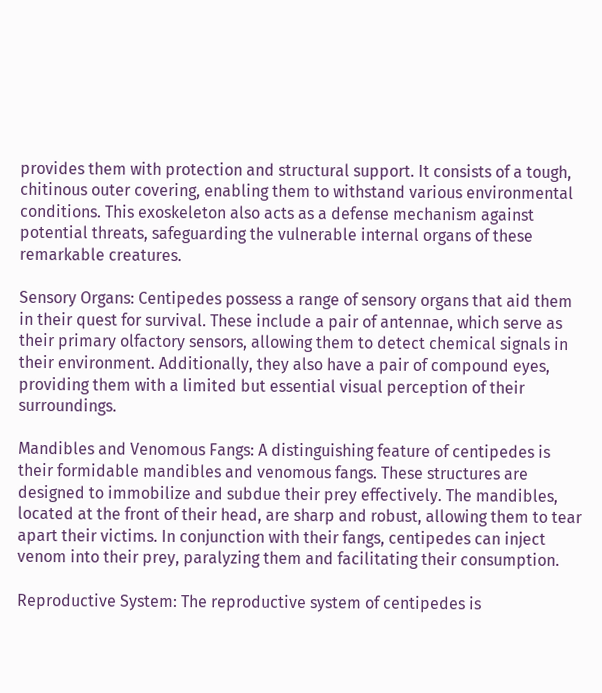provides them with protection and structural support. It consists of a tough, chitinous outer covering, enabling them to withstand various environmental conditions. This exoskeleton also acts as a defense mechanism against potential threats, safeguarding the vulnerable internal organs of these remarkable creatures.

Sensory Organs: Centipedes possess a range of sensory organs that aid them in their quest for survival. These include a pair of antennae, which serve as their primary olfactory sensors, allowing them to detect chemical signals in their environment. Additionally, they also have a pair of compound eyes, providing them with a limited but essential visual perception of their surroundings.

Mandibles and Venomous Fangs: A distinguishing feature of centipedes is their formidable mandibles and venomous fangs. These structures are designed to immobilize and subdue their prey effectively. The mandibles, located at the front of their head, are sharp and robust, allowing them to tear apart their victims. In conjunction with their fangs, centipedes can inject venom into their prey, paralyzing them and facilitating their consumption.

Reproductive System: The reproductive system of centipedes is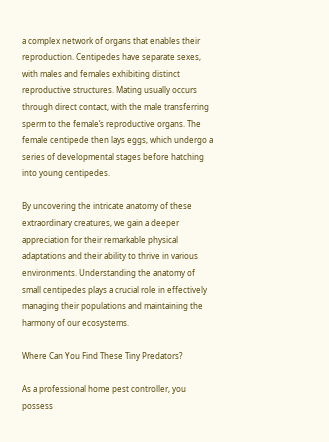a complex network of organs that enables their reproduction. Centipedes have separate sexes, with males and females exhibiting distinct reproductive structures. Mating usually occurs through direct contact, with the male transferring sperm to the female’s reproductive organs. The female centipede then lays eggs, which undergo a series of developmental stages before hatching into young centipedes.

By uncovering the intricate anatomy of these extraordinary creatures, we gain a deeper appreciation for their remarkable physical adaptations and their ability to thrive in various environments. Understanding the anatomy of small centipedes plays a crucial role in effectively managing their populations and maintaining the harmony of our ecosystems.

Where Can You Find These Tiny Predators?

As a professional home pest controller, you possess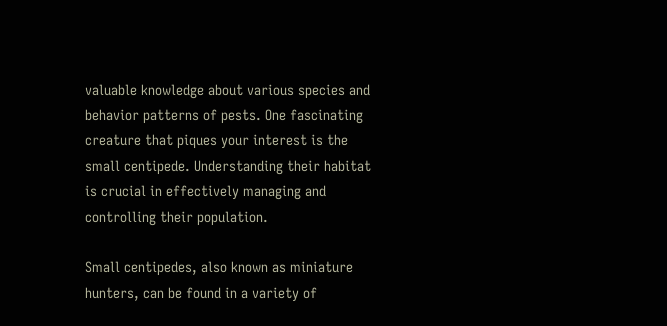valuable knowledge about various species and behavior patterns of pests. One fascinating creature that piques your interest is the small centipede. Understanding their habitat is crucial in effectively managing and controlling their population.

Small centipedes, also known as miniature hunters, can be found in a variety of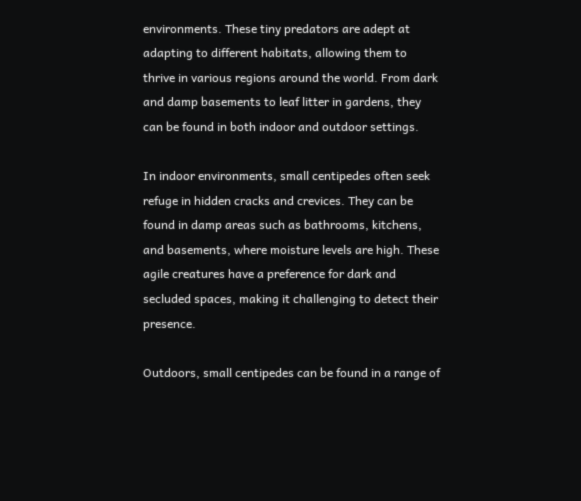environments. These tiny predators are adept at adapting to different habitats, allowing them to thrive in various regions around the world. From dark and damp basements to leaf litter in gardens, they can be found in both indoor and outdoor settings.

In indoor environments, small centipedes often seek refuge in hidden cracks and crevices. They can be found in damp areas such as bathrooms, kitchens, and basements, where moisture levels are high. These agile creatures have a preference for dark and secluded spaces, making it challenging to detect their presence.

Outdoors, small centipedes can be found in a range of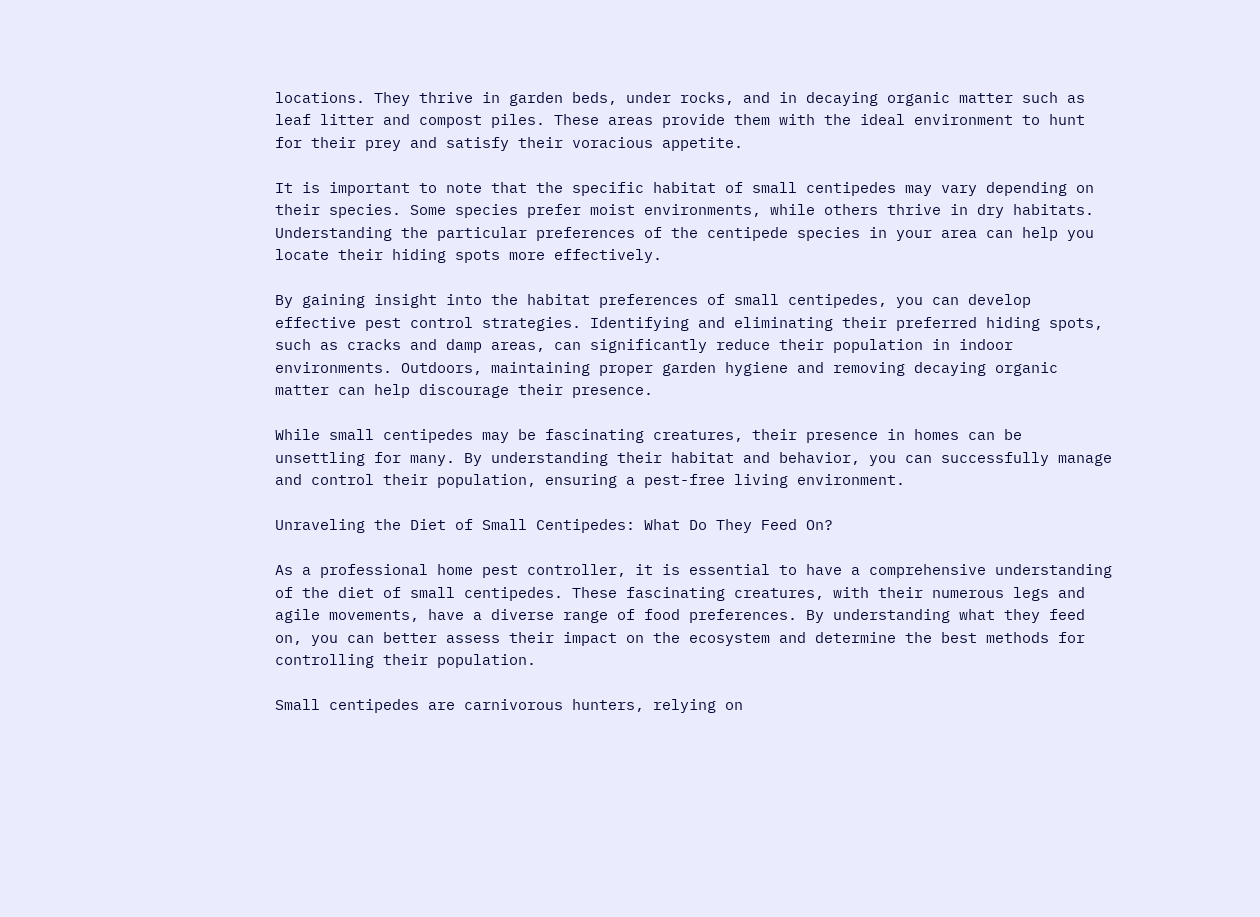locations. They thrive in garden beds, under rocks, and in decaying organic matter such as leaf litter and compost piles. These areas provide them with the ideal environment to hunt for their prey and satisfy their voracious appetite.

It is important to note that the specific habitat of small centipedes may vary depending on their species. Some species prefer moist environments, while others thrive in dry habitats. Understanding the particular preferences of the centipede species in your area can help you locate their hiding spots more effectively.

By gaining insight into the habitat preferences of small centipedes, you can develop effective pest control strategies. Identifying and eliminating their preferred hiding spots, such as cracks and damp areas, can significantly reduce their population in indoor environments. Outdoors, maintaining proper garden hygiene and removing decaying organic matter can help discourage their presence.

While small centipedes may be fascinating creatures, their presence in homes can be unsettling for many. By understanding their habitat and behavior, you can successfully manage and control their population, ensuring a pest-free living environment.

Unraveling the Diet of Small Centipedes: What Do They Feed On?

As a professional home pest controller, it is essential to have a comprehensive understanding of the diet of small centipedes. These fascinating creatures, with their numerous legs and agile movements, have a diverse range of food preferences. By understanding what they feed on, you can better assess their impact on the ecosystem and determine the best methods for controlling their population.

Small centipedes are carnivorous hunters, relying on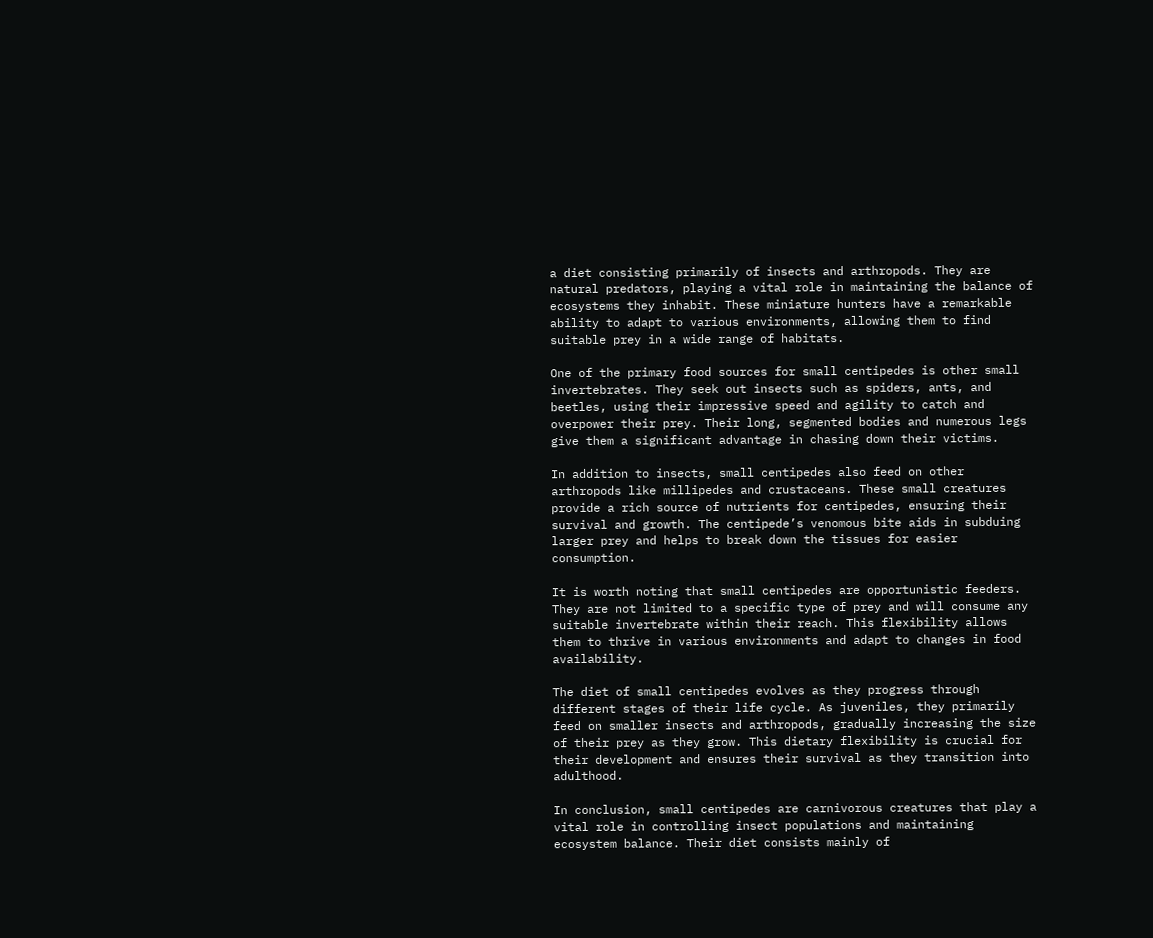a diet consisting primarily of insects and arthropods. They are natural predators, playing a vital role in maintaining the balance of ecosystems they inhabit. These miniature hunters have a remarkable ability to adapt to various environments, allowing them to find suitable prey in a wide range of habitats.

One of the primary food sources for small centipedes is other small invertebrates. They seek out insects such as spiders, ants, and beetles, using their impressive speed and agility to catch and overpower their prey. Their long, segmented bodies and numerous legs give them a significant advantage in chasing down their victims.

In addition to insects, small centipedes also feed on other arthropods like millipedes and crustaceans. These small creatures provide a rich source of nutrients for centipedes, ensuring their survival and growth. The centipede’s venomous bite aids in subduing larger prey and helps to break down the tissues for easier consumption.

It is worth noting that small centipedes are opportunistic feeders. They are not limited to a specific type of prey and will consume any suitable invertebrate within their reach. This flexibility allows them to thrive in various environments and adapt to changes in food availability.

The diet of small centipedes evolves as they progress through different stages of their life cycle. As juveniles, they primarily feed on smaller insects and arthropods, gradually increasing the size of their prey as they grow. This dietary flexibility is crucial for their development and ensures their survival as they transition into adulthood.

In conclusion, small centipedes are carnivorous creatures that play a vital role in controlling insect populations and maintaining ecosystem balance. Their diet consists mainly of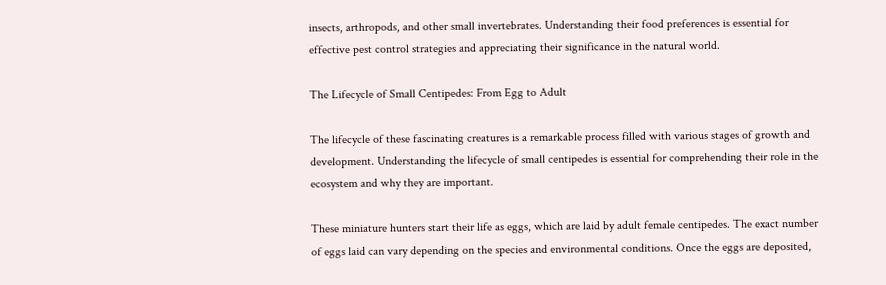insects, arthropods, and other small invertebrates. Understanding their food preferences is essential for effective pest control strategies and appreciating their significance in the natural world.

The Lifecycle of Small Centipedes: From Egg to Adult

The lifecycle of these fascinating creatures is a remarkable process filled with various stages of growth and development. Understanding the lifecycle of small centipedes is essential for comprehending their role in the ecosystem and why they are important.

These miniature hunters start their life as eggs, which are laid by adult female centipedes. The exact number of eggs laid can vary depending on the species and environmental conditions. Once the eggs are deposited,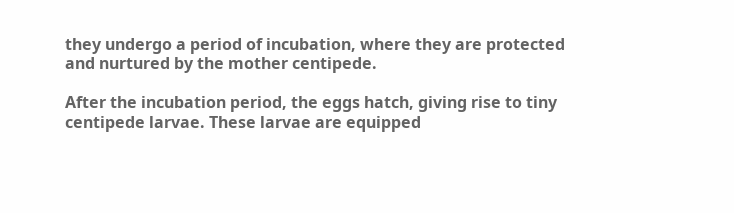they undergo a period of incubation, where they are protected and nurtured by the mother centipede.

After the incubation period, the eggs hatch, giving rise to tiny centipede larvae. These larvae are equipped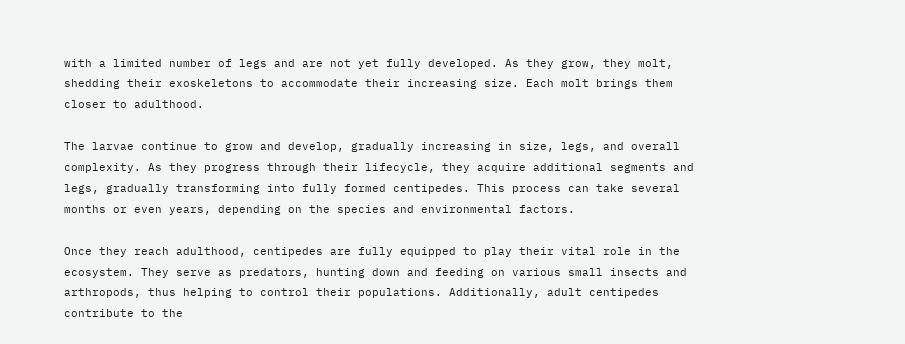with a limited number of legs and are not yet fully developed. As they grow, they molt, shedding their exoskeletons to accommodate their increasing size. Each molt brings them closer to adulthood.

The larvae continue to grow and develop, gradually increasing in size, legs, and overall complexity. As they progress through their lifecycle, they acquire additional segments and legs, gradually transforming into fully formed centipedes. This process can take several months or even years, depending on the species and environmental factors.

Once they reach adulthood, centipedes are fully equipped to play their vital role in the ecosystem. They serve as predators, hunting down and feeding on various small insects and arthropods, thus helping to control their populations. Additionally, adult centipedes contribute to the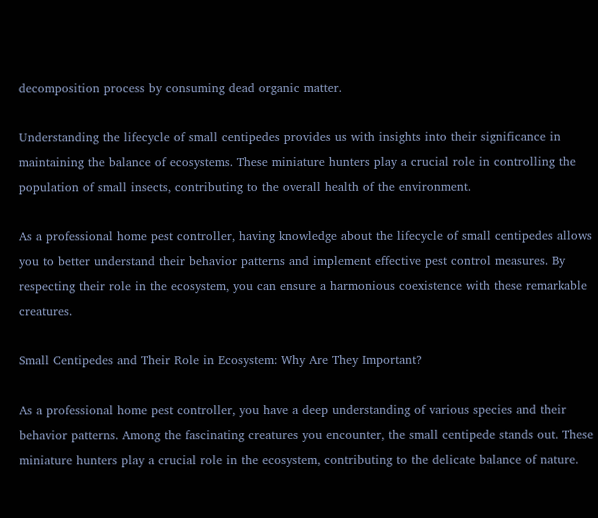decomposition process by consuming dead organic matter.

Understanding the lifecycle of small centipedes provides us with insights into their significance in maintaining the balance of ecosystems. These miniature hunters play a crucial role in controlling the population of small insects, contributing to the overall health of the environment.

As a professional home pest controller, having knowledge about the lifecycle of small centipedes allows you to better understand their behavior patterns and implement effective pest control measures. By respecting their role in the ecosystem, you can ensure a harmonious coexistence with these remarkable creatures.

Small Centipedes and Their Role in Ecosystem: Why Are They Important?

As a professional home pest controller, you have a deep understanding of various species and their behavior patterns. Among the fascinating creatures you encounter, the small centipede stands out. These miniature hunters play a crucial role in the ecosystem, contributing to the delicate balance of nature.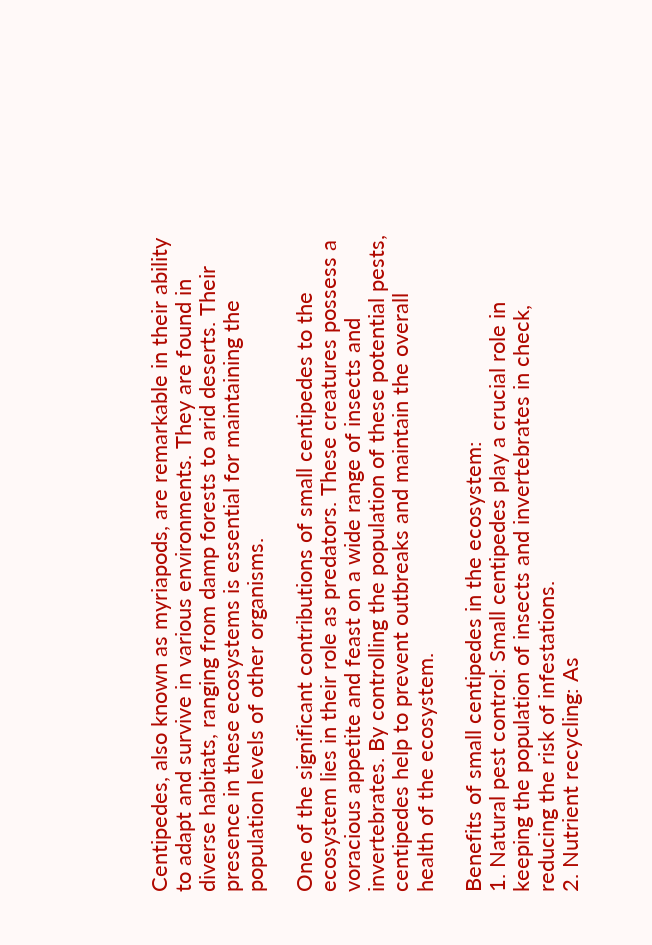Centipedes, also known as myriapods, are remarkable in their ability to adapt and survive in various environments. They are found in diverse habitats, ranging from damp forests to arid deserts. Their presence in these ecosystems is essential for maintaining the population levels of other organisms.

One of the significant contributions of small centipedes to the ecosystem lies in their role as predators. These creatures possess a voracious appetite and feast on a wide range of insects and invertebrates. By controlling the population of these potential pests, centipedes help to prevent outbreaks and maintain the overall health of the ecosystem.

Benefits of small centipedes in the ecosystem:
1. Natural pest control: Small centipedes play a crucial role in keeping the population of insects and invertebrates in check, reducing the risk of infestations.
2. Nutrient recycling: As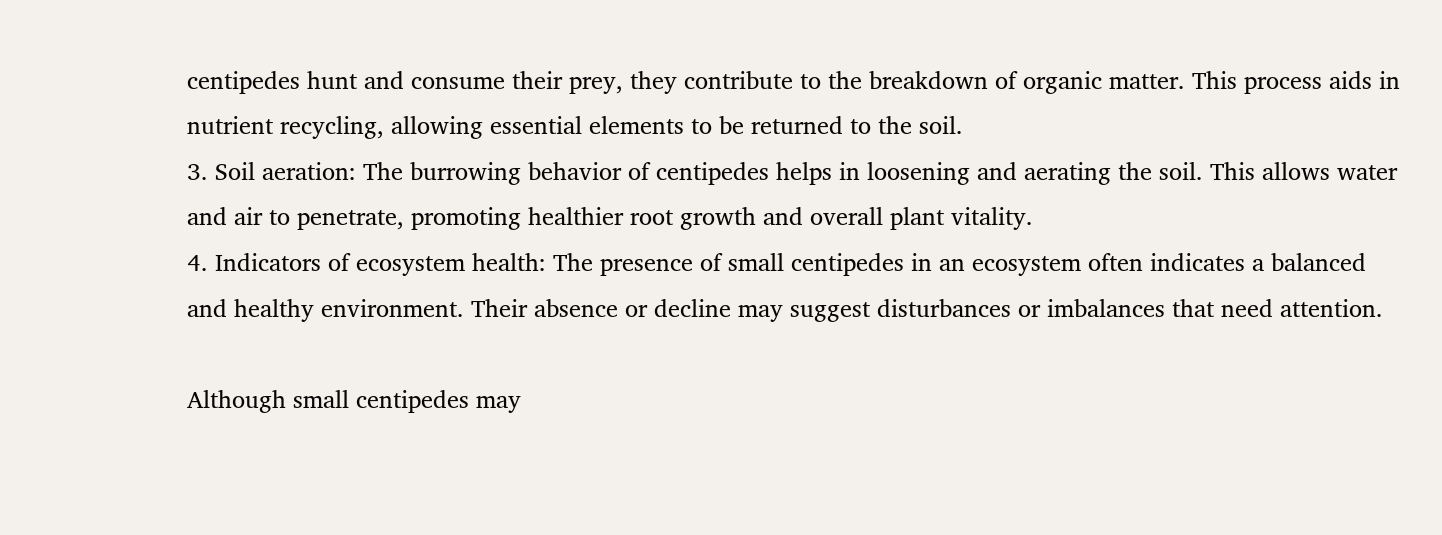centipedes hunt and consume their prey, they contribute to the breakdown of organic matter. This process aids in nutrient recycling, allowing essential elements to be returned to the soil.
3. Soil aeration: The burrowing behavior of centipedes helps in loosening and aerating the soil. This allows water and air to penetrate, promoting healthier root growth and overall plant vitality.
4. Indicators of ecosystem health: The presence of small centipedes in an ecosystem often indicates a balanced and healthy environment. Their absence or decline may suggest disturbances or imbalances that need attention.

Although small centipedes may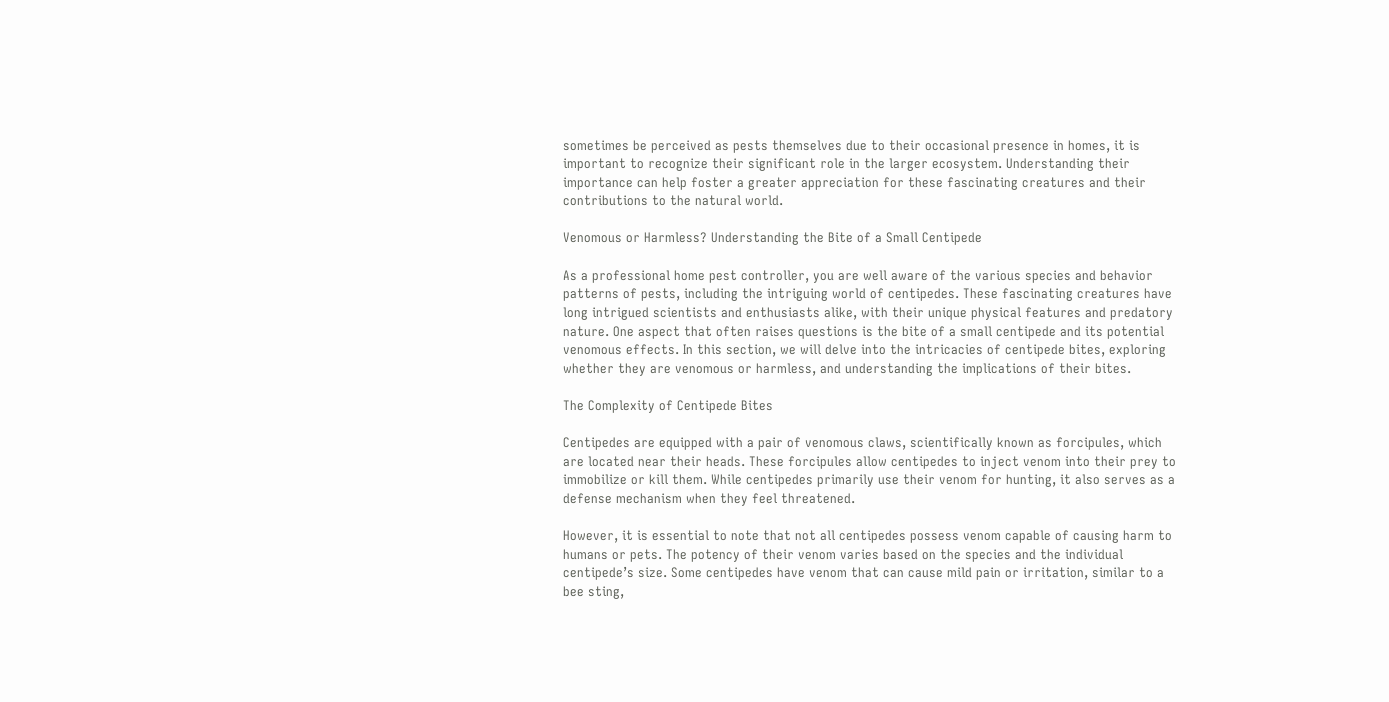sometimes be perceived as pests themselves due to their occasional presence in homes, it is important to recognize their significant role in the larger ecosystem. Understanding their importance can help foster a greater appreciation for these fascinating creatures and their contributions to the natural world.

Venomous or Harmless? Understanding the Bite of a Small Centipede

As a professional home pest controller, you are well aware of the various species and behavior patterns of pests, including the intriguing world of centipedes. These fascinating creatures have long intrigued scientists and enthusiasts alike, with their unique physical features and predatory nature. One aspect that often raises questions is the bite of a small centipede and its potential venomous effects. In this section, we will delve into the intricacies of centipede bites, exploring whether they are venomous or harmless, and understanding the implications of their bites.

The Complexity of Centipede Bites

Centipedes are equipped with a pair of venomous claws, scientifically known as forcipules, which are located near their heads. These forcipules allow centipedes to inject venom into their prey to immobilize or kill them. While centipedes primarily use their venom for hunting, it also serves as a defense mechanism when they feel threatened.

However, it is essential to note that not all centipedes possess venom capable of causing harm to humans or pets. The potency of their venom varies based on the species and the individual centipede’s size. Some centipedes have venom that can cause mild pain or irritation, similar to a bee sting,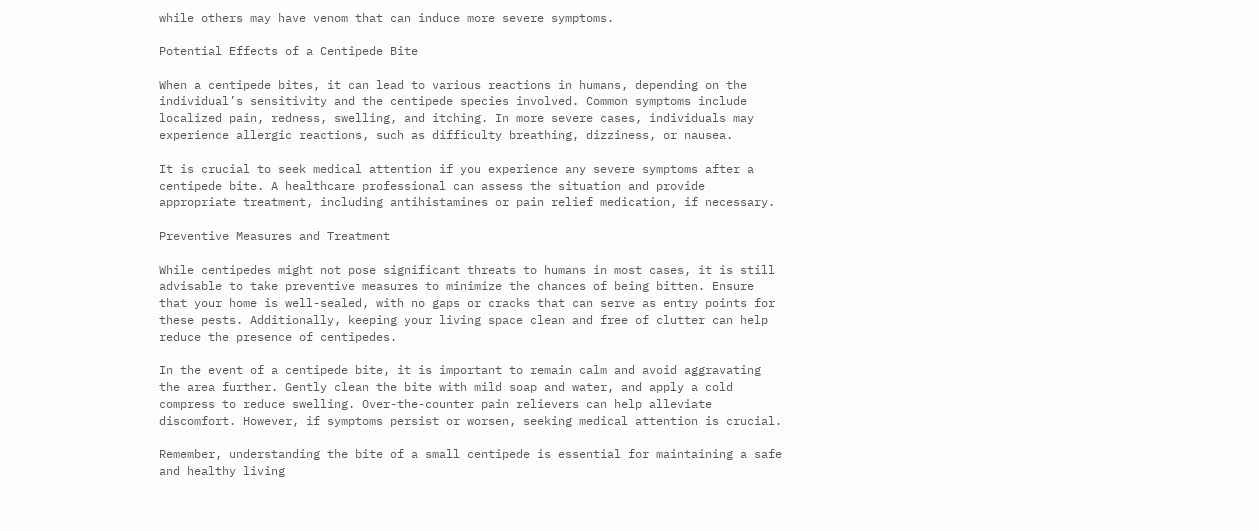while others may have venom that can induce more severe symptoms.

Potential Effects of a Centipede Bite

When a centipede bites, it can lead to various reactions in humans, depending on the individual’s sensitivity and the centipede species involved. Common symptoms include localized pain, redness, swelling, and itching. In more severe cases, individuals may experience allergic reactions, such as difficulty breathing, dizziness, or nausea.

It is crucial to seek medical attention if you experience any severe symptoms after a centipede bite. A healthcare professional can assess the situation and provide appropriate treatment, including antihistamines or pain relief medication, if necessary.

Preventive Measures and Treatment

While centipedes might not pose significant threats to humans in most cases, it is still advisable to take preventive measures to minimize the chances of being bitten. Ensure that your home is well-sealed, with no gaps or cracks that can serve as entry points for these pests. Additionally, keeping your living space clean and free of clutter can help reduce the presence of centipedes.

In the event of a centipede bite, it is important to remain calm and avoid aggravating the area further. Gently clean the bite with mild soap and water, and apply a cold compress to reduce swelling. Over-the-counter pain relievers can help alleviate discomfort. However, if symptoms persist or worsen, seeking medical attention is crucial.

Remember, understanding the bite of a small centipede is essential for maintaining a safe and healthy living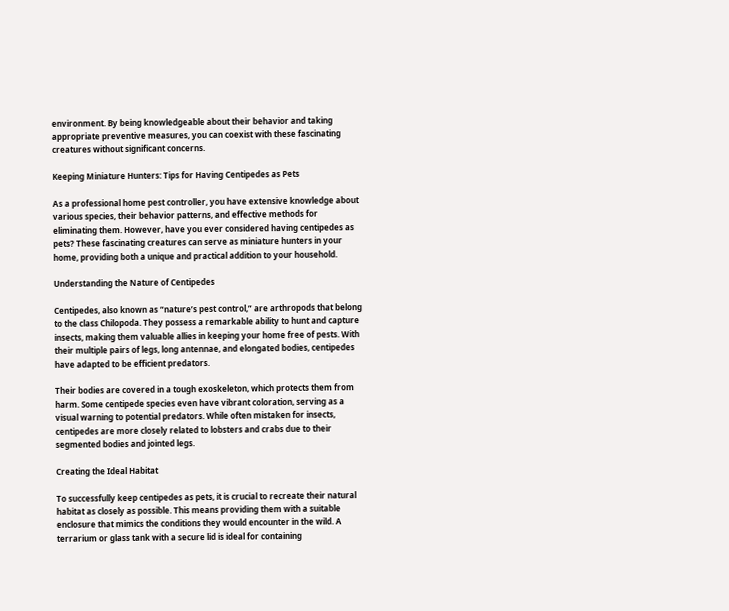environment. By being knowledgeable about their behavior and taking appropriate preventive measures, you can coexist with these fascinating creatures without significant concerns.

Keeping Miniature Hunters: Tips for Having Centipedes as Pets

As a professional home pest controller, you have extensive knowledge about various species, their behavior patterns, and effective methods for eliminating them. However, have you ever considered having centipedes as pets? These fascinating creatures can serve as miniature hunters in your home, providing both a unique and practical addition to your household.

Understanding the Nature of Centipedes

Centipedes, also known as “nature’s pest control,” are arthropods that belong to the class Chilopoda. They possess a remarkable ability to hunt and capture insects, making them valuable allies in keeping your home free of pests. With their multiple pairs of legs, long antennae, and elongated bodies, centipedes have adapted to be efficient predators.

Their bodies are covered in a tough exoskeleton, which protects them from harm. Some centipede species even have vibrant coloration, serving as a visual warning to potential predators. While often mistaken for insects, centipedes are more closely related to lobsters and crabs due to their segmented bodies and jointed legs.

Creating the Ideal Habitat

To successfully keep centipedes as pets, it is crucial to recreate their natural habitat as closely as possible. This means providing them with a suitable enclosure that mimics the conditions they would encounter in the wild. A terrarium or glass tank with a secure lid is ideal for containing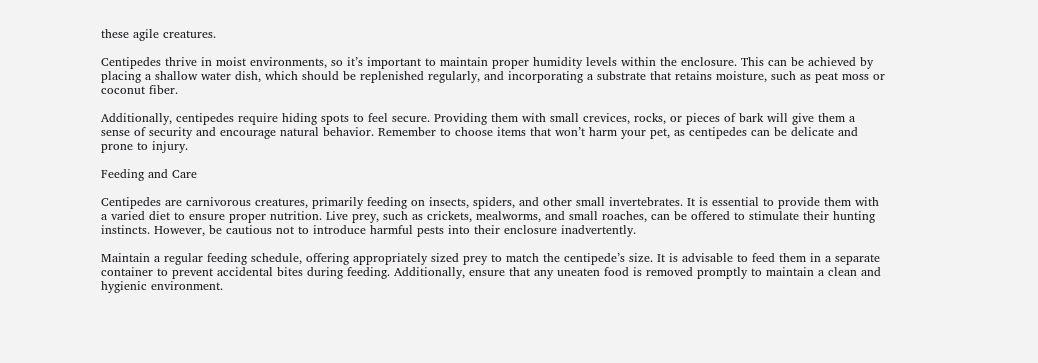these agile creatures.

Centipedes thrive in moist environments, so it’s important to maintain proper humidity levels within the enclosure. This can be achieved by placing a shallow water dish, which should be replenished regularly, and incorporating a substrate that retains moisture, such as peat moss or coconut fiber.

Additionally, centipedes require hiding spots to feel secure. Providing them with small crevices, rocks, or pieces of bark will give them a sense of security and encourage natural behavior. Remember to choose items that won’t harm your pet, as centipedes can be delicate and prone to injury.

Feeding and Care

Centipedes are carnivorous creatures, primarily feeding on insects, spiders, and other small invertebrates. It is essential to provide them with a varied diet to ensure proper nutrition. Live prey, such as crickets, mealworms, and small roaches, can be offered to stimulate their hunting instincts. However, be cautious not to introduce harmful pests into their enclosure inadvertently.

Maintain a regular feeding schedule, offering appropriately sized prey to match the centipede’s size. It is advisable to feed them in a separate container to prevent accidental bites during feeding. Additionally, ensure that any uneaten food is removed promptly to maintain a clean and hygienic environment.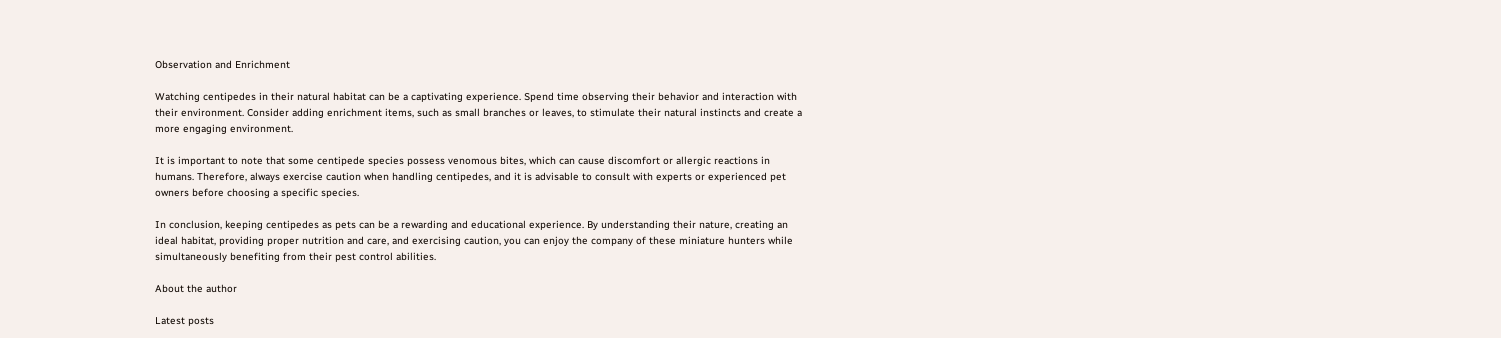Observation and Enrichment

Watching centipedes in their natural habitat can be a captivating experience. Spend time observing their behavior and interaction with their environment. Consider adding enrichment items, such as small branches or leaves, to stimulate their natural instincts and create a more engaging environment.

It is important to note that some centipede species possess venomous bites, which can cause discomfort or allergic reactions in humans. Therefore, always exercise caution when handling centipedes, and it is advisable to consult with experts or experienced pet owners before choosing a specific species.

In conclusion, keeping centipedes as pets can be a rewarding and educational experience. By understanding their nature, creating an ideal habitat, providing proper nutrition and care, and exercising caution, you can enjoy the company of these miniature hunters while simultaneously benefiting from their pest control abilities.

About the author

Latest posts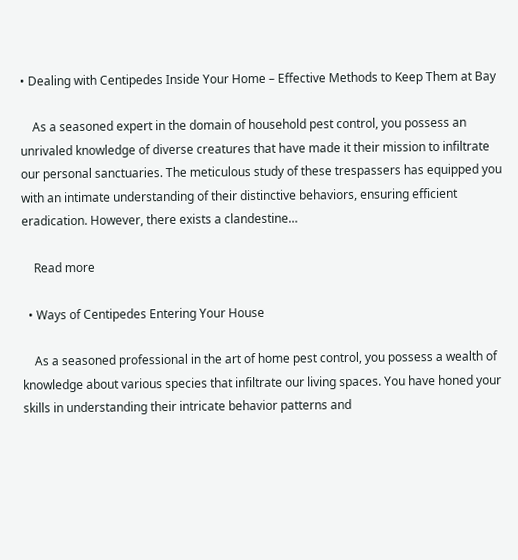• Dealing with Centipedes Inside Your Home – Effective Methods to Keep Them at Bay

    As a seasoned expert in the domain of household pest control, you possess an unrivaled knowledge of diverse creatures that have made it their mission to infiltrate our personal sanctuaries. The meticulous study of these trespassers has equipped you with an intimate understanding of their distinctive behaviors, ensuring efficient eradication. However, there exists a clandestine…

    Read more

  • Ways of Centipedes Entering Your House

    As a seasoned professional in the art of home pest control, you possess a wealth of knowledge about various species that infiltrate our living spaces. You have honed your skills in understanding their intricate behavior patterns and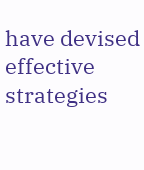have devised effective strategies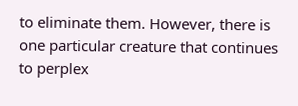to eliminate them. However, there is one particular creature that continues to perplex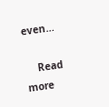even…

    Read more